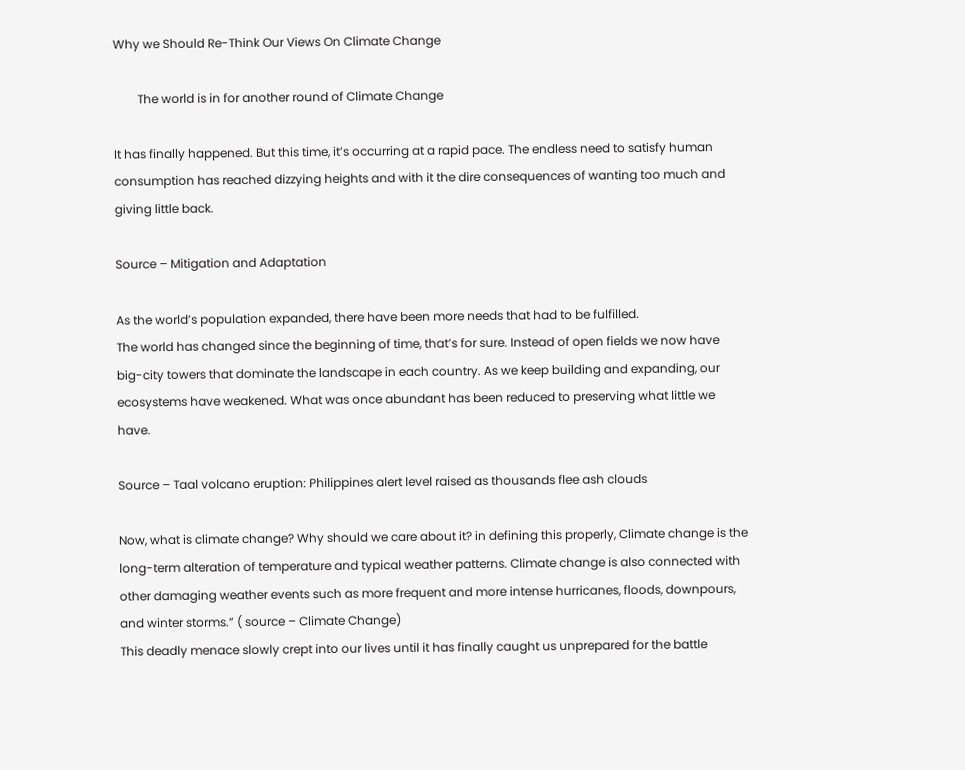Why we Should Re-Think Our Views On Climate Change

        The world is in for another round of Climate Change

It has finally happened. But this time, it’s occurring at a rapid pace. The endless need to satisfy human consumption has reached dizzying heights and with it the dire consequences of wanting too much and giving little back.

Source – Mitigation and Adaptation

As the world’s population expanded, there have been more needs that had to be fulfilled.
The world has changed since the beginning of time, that’s for sure. Instead of open fields we now have big-city towers that dominate the landscape in each country. As we keep building and expanding, our ecosystems have weakened. What was once abundant has been reduced to preserving what little we have.

Source – Taal volcano eruption: Philippines alert level raised as thousands flee ash clouds

Now, what is climate change? Why should we care about it? in defining this properly, Climate change is the long-term alteration of temperature and typical weather patterns. Climate change is also connected with other damaging weather events such as more frequent and more intense hurricanes, floods, downpours, and winter storms.” ( source – Climate Change)
This deadly menace slowly crept into our lives until it has finally caught us unprepared for the battle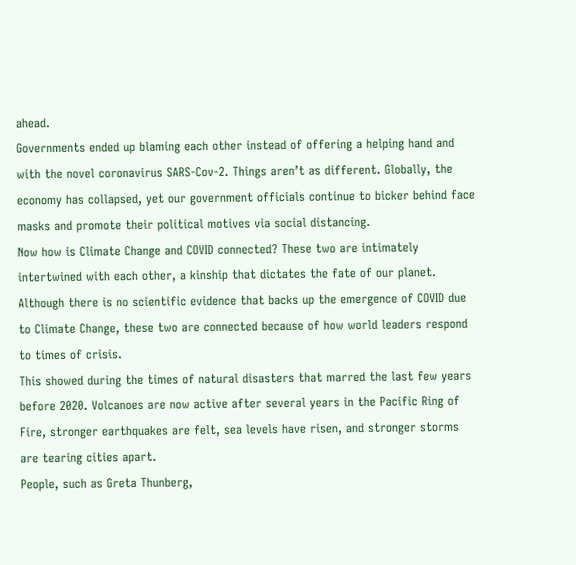ahead.
Governments ended up blaming each other instead of offering a helping hand and with the novel coronavirus SARS-Cov-2. Things aren’t as different. Globally, the economy has collapsed, yet our government officials continue to bicker behind face masks and promote their political motives via social distancing.
Now how is Climate Change and COVID connected? These two are intimately intertwined with each other, a kinship that dictates the fate of our planet.
Although there is no scientific evidence that backs up the emergence of COVID due to Climate Change, these two are connected because of how world leaders respond to times of crisis.
This showed during the times of natural disasters that marred the last few years before 2020. Volcanoes are now active after several years in the Pacific Ring of Fire, stronger earthquakes are felt, sea levels have risen, and stronger storms are tearing cities apart.
People, such as Greta Thunberg,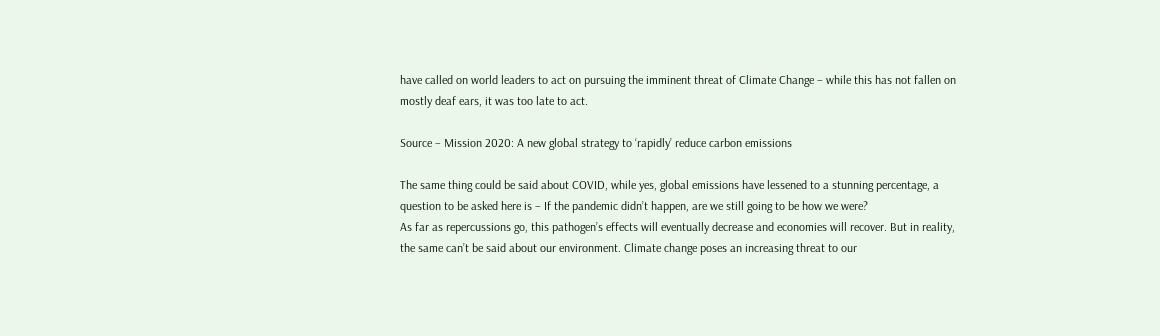have called on world leaders to act on pursuing the imminent threat of Climate Change – while this has not fallen on mostly deaf ears, it was too late to act.

Source – Mission 2020: A new global strategy to ‘rapidly’ reduce carbon emissions

The same thing could be said about COVID, while yes, global emissions have lessened to a stunning percentage, a question to be asked here is – If the pandemic didn’t happen, are we still going to be how we were?
As far as repercussions go, this pathogen’s effects will eventually decrease and economies will recover. But in reality, the same can’t be said about our environment. Climate change poses an increasing threat to our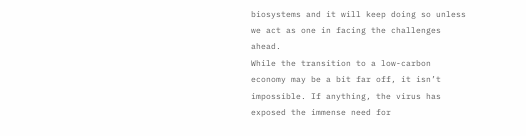biosystems and it will keep doing so unless we act as one in facing the challenges ahead.
While the transition to a low-carbon economy may be a bit far off, it isn’t impossible. If anything, the virus has exposed the immense need for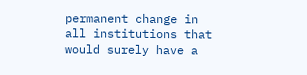permanent change in all institutions that would surely have a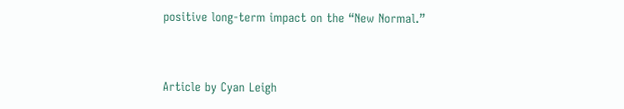positive long-term impact on the “New Normal.”


Article by Cyan Leigh